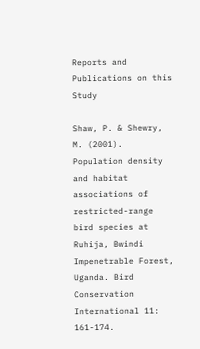Reports and Publications on this Study

Shaw, P. & Shewry, M. (2001). Population density and habitat associations of restricted-range bird species at Ruhija, Bwindi Impenetrable Forest, Uganda. Bird Conservation International 11: 161-174.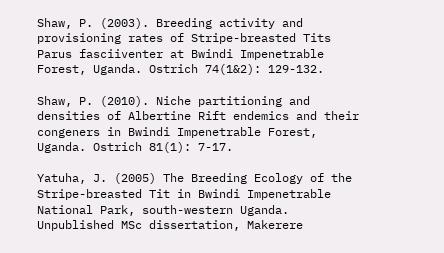Shaw, P. (2003). Breeding activity and provisioning rates of Stripe-breasted Tits Parus fasciiventer at Bwindi Impenetrable Forest, Uganda. Ostrich 74(1&2): 129-132.

Shaw, P. (2010). Niche partitioning and densities of Albertine Rift endemics and their congeners in Bwindi Impenetrable Forest, Uganda. Ostrich 81(1): 7-17.

Yatuha, J. (2005) The Breeding Ecology of the Stripe-breasted Tit in Bwindi Impenetrable National Park, south-western Uganda.  Unpublished MSc dissertation, Makerere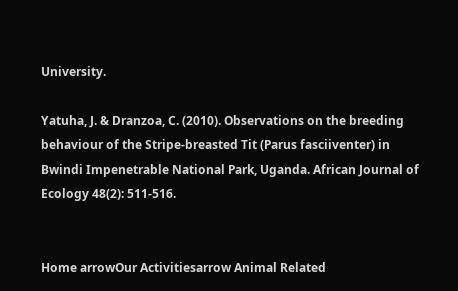University.

Yatuha, J. & Dranzoa, C. (2010). Observations on the breeding behaviour of the Stripe-breasted Tit (Parus fasciiventer) in Bwindi Impenetrable National Park, Uganda. African Journal of Ecology 48(2): 511-516.


Home arrowOur Activitiesarrow Animal Related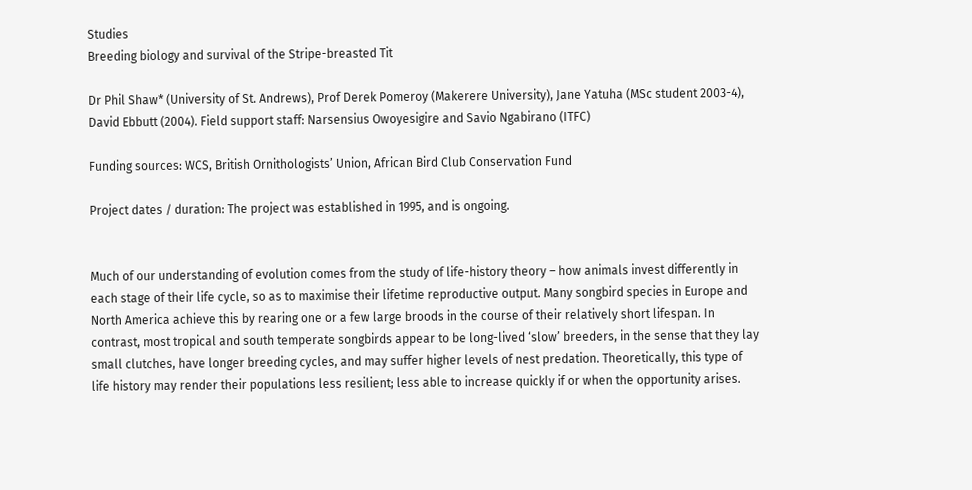Studies
Breeding biology and survival of the Stripe-breasted Tit

Dr Phil Shaw* (University of St. Andrews), Prof Derek Pomeroy (Makerere University), Jane Yatuha (MSc student 2003-4), David Ebbutt (2004). Field support staff: Narsensius Owoyesigire and Savio Ngabirano (ITFC)

Funding sources: WCS, British Ornithologists’ Union, African Bird Club Conservation Fund

Project dates / duration: The project was established in 1995, and is ongoing.


Much of our understanding of evolution comes from the study of life-history theory – how animals invest differently in each stage of their life cycle, so as to maximise their lifetime reproductive output. Many songbird species in Europe and North America achieve this by rearing one or a few large broods in the course of their relatively short lifespan. In contrast, most tropical and south temperate songbirds appear to be long-lived ‘slow’ breeders, in the sense that they lay small clutches, have longer breeding cycles, and may suffer higher levels of nest predation. Theoretically, this type of life history may render their populations less resilient; less able to increase quickly if or when the opportunity arises.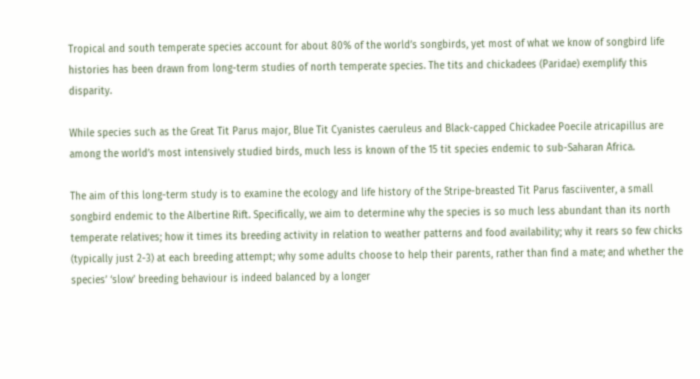Tropical and south temperate species account for about 80% of the world’s songbirds, yet most of what we know of songbird life histories has been drawn from long-term studies of north temperate species. The tits and chickadees (Paridae) exemplify this disparity.

While species such as the Great Tit Parus major, Blue Tit Cyanistes caeruleus and Black-capped Chickadee Poecile atricapillus are among the world’s most intensively studied birds, much less is known of the 15 tit species endemic to sub-Saharan Africa.

The aim of this long-term study is to examine the ecology and life history of the Stripe-breasted Tit Parus fasciiventer, a small songbird endemic to the Albertine Rift. Specifically, we aim to determine why the species is so much less abundant than its north temperate relatives; how it times its breeding activity in relation to weather patterns and food availability; why it rears so few chicks (typically just 2-3) at each breeding attempt; why some adults choose to help their parents, rather than find a mate; and whether the species’ ‘slow’ breeding behaviour is indeed balanced by a longer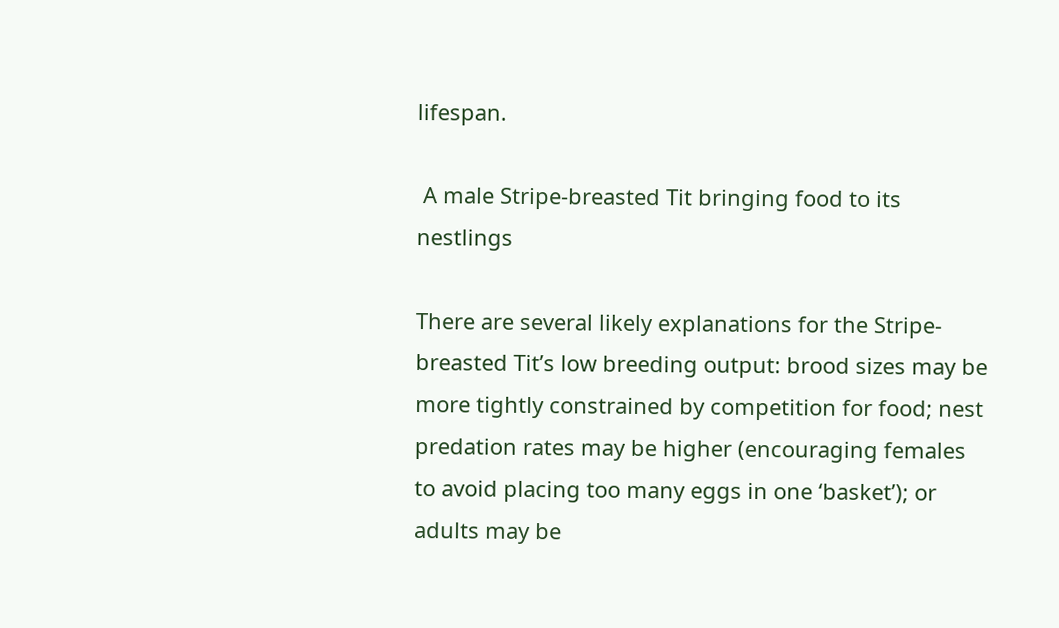lifespan.

 A male Stripe-breasted Tit bringing food to its nestlings

There are several likely explanations for the Stripe-breasted Tit’s low breeding output: brood sizes may be more tightly constrained by competition for food; nest predation rates may be higher (encouraging females to avoid placing too many eggs in one ‘basket’); or adults may be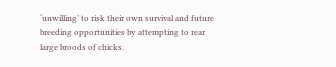‘unwilling’ to risk their own survival and future breeding opportunities by attempting to rear large broods of chicks.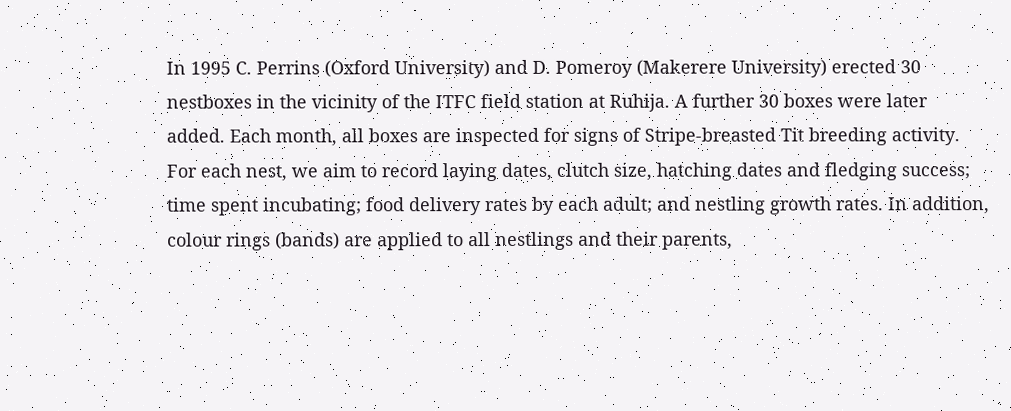In 1995 C. Perrins (Oxford University) and D. Pomeroy (Makerere University) erected 30 nestboxes in the vicinity of the ITFC field station at Ruhija. A further 30 boxes were later added. Each month, all boxes are inspected for signs of Stripe-breasted Tit breeding activity. For each nest, we aim to record laying dates, clutch size, hatching dates and fledging success; time spent incubating; food delivery rates by each adult; and nestling growth rates. In addition, colour rings (bands) are applied to all nestlings and their parents,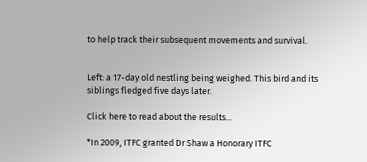to help track their subsequent movements and survival.


Left: a 17-day old nestling being weighed. This bird and its siblings fledged five days later.

Click here to read about the results...

*In 2009, ITFC granted Dr Shaw a Honorary ITFC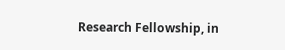Research Fellowship, in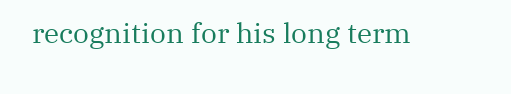recognition for his long term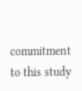commitment to this study